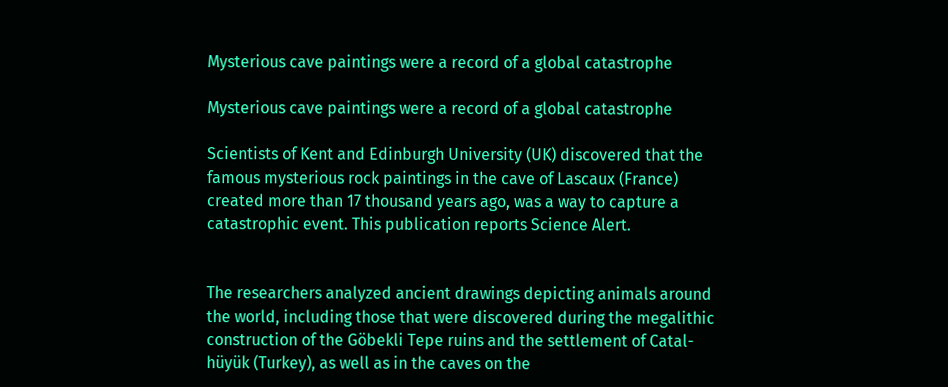Mysterious cave paintings were a record of a global catastrophe

Mysterious cave paintings were a record of a global catastrophe

Scientists of Kent and Edinburgh University (UK) discovered that the famous mysterious rock paintings in the cave of Lascaux (France) created more than 17 thousand years ago, was a way to capture a catastrophic event. This publication reports Science Alert.


The researchers analyzed ancient drawings depicting animals around the world, including those that were discovered during the megalithic construction of the Göbekli Tepe ruins and the settlement of Catal-hüyük (Turkey), as well as in the caves on the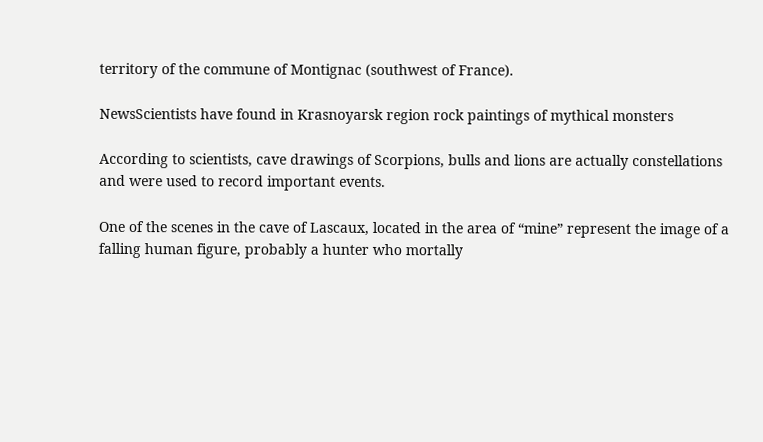territory of the commune of Montignac (southwest of France).

NewsScientists have found in Krasnoyarsk region rock paintings of mythical monsters

According to scientists, cave drawings of Scorpions, bulls and lions are actually constellations and were used to record important events.

One of the scenes in the cave of Lascaux, located in the area of “mine” represent the image of a falling human figure, probably a hunter who mortally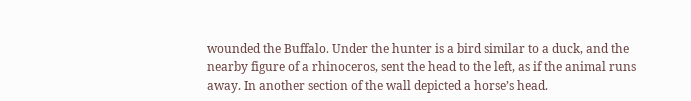wounded the Buffalo. Under the hunter is a bird similar to a duck, and the nearby figure of a rhinoceros, sent the head to the left, as if the animal runs away. In another section of the wall depicted a horse’s head.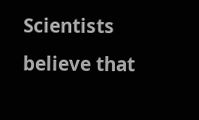Scientists believe that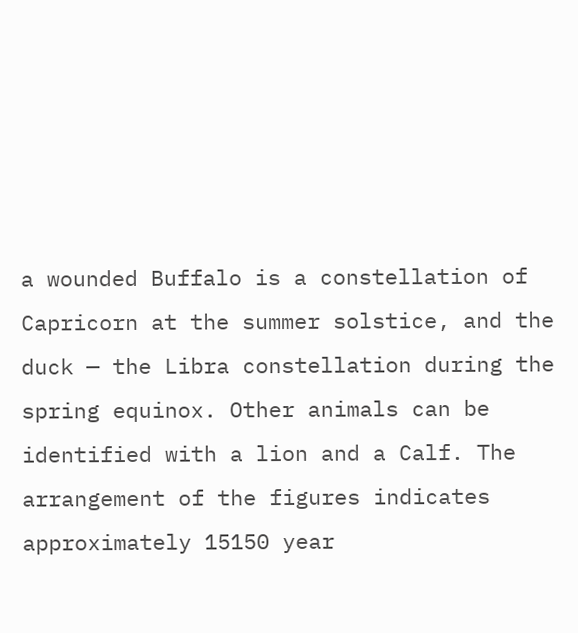a wounded Buffalo is a constellation of Capricorn at the summer solstice, and the duck — the Libra constellation during the spring equinox. Other animals can be identified with a lion and a Calf. The arrangement of the figures indicates approximately 15150 year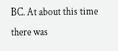BC. At about this time there was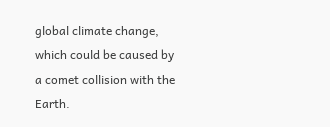global climate change, which could be caused by a comet collision with the Earth.